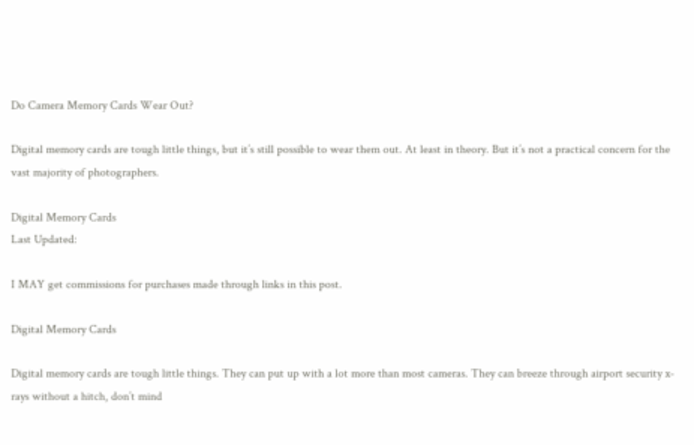Do Camera Memory Cards Wear Out?

Digital memory cards are tough little things, but it’s still possible to wear them out. At least in theory. But it’s not a practical concern for the vast majority of photographers.

Digital Memory Cards
Last Updated:

I MAY get commissions for purchases made through links in this post.

Digital Memory Cards

Digital memory cards are tough little things. They can put up with a lot more than most cameras. They can breeze through airport security x-rays without a hitch, don’t mind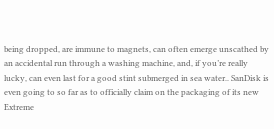being dropped, are immune to magnets, can often emerge unscathed by an accidental run through a washing machine, and, if you’re really lucky, can even last for a good stint submerged in sea water.. SanDisk is even going to so far as to officially claim on the packaging of its new Extreme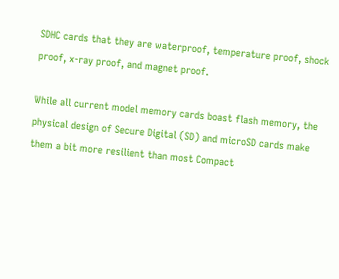SDHC cards that they are waterproof, temperature proof, shock proof, x-ray proof, and magnet proof.

While all current model memory cards boast flash memory, the physical design of Secure Digital (SD) and microSD cards make them a bit more resilient than most Compact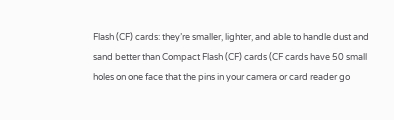Flash (CF) cards: they’re smaller, lighter, and able to handle dust and sand better than Compact Flash (CF) cards (CF cards have 50 small holes on one face that the pins in your camera or card reader go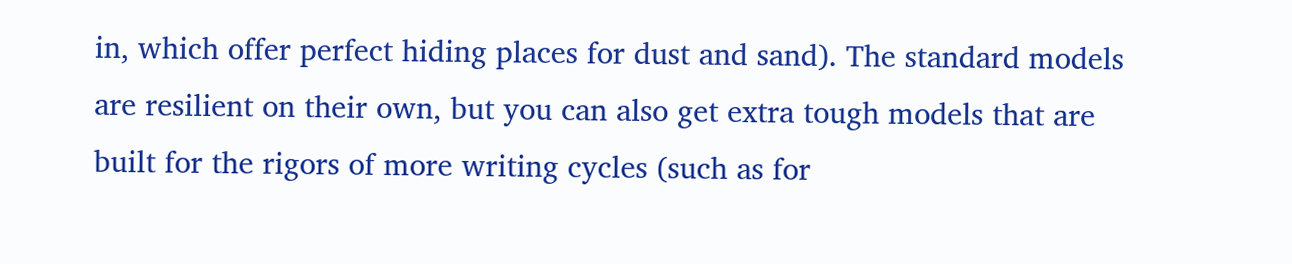in, which offer perfect hiding places for dust and sand). The standard models are resilient on their own, but you can also get extra tough models that are built for the rigors of more writing cycles (such as for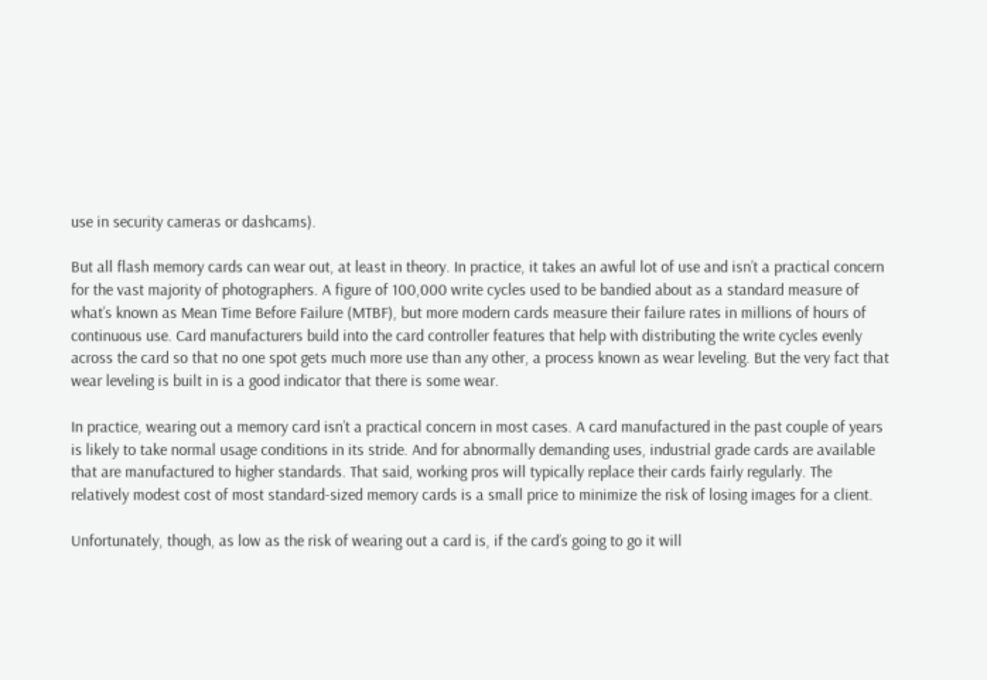use in security cameras or dashcams).

But all flash memory cards can wear out, at least in theory. In practice, it takes an awful lot of use and isn’t a practical concern for the vast majority of photographers. A figure of 100,000 write cycles used to be bandied about as a standard measure of what’s known as Mean Time Before Failure (MTBF), but more modern cards measure their failure rates in millions of hours of continuous use. Card manufacturers build into the card controller features that help with distributing the write cycles evenly across the card so that no one spot gets much more use than any other, a process known as wear leveling. But the very fact that wear leveling is built in is a good indicator that there is some wear.

In practice, wearing out a memory card isn’t a practical concern in most cases. A card manufactured in the past couple of years is likely to take normal usage conditions in its stride. And for abnormally demanding uses, industrial grade cards are available that are manufactured to higher standards. That said, working pros will typically replace their cards fairly regularly. The relatively modest cost of most standard-sized memory cards is a small price to minimize the risk of losing images for a client.

Unfortunately, though, as low as the risk of wearing out a card is, if the card’s going to go it will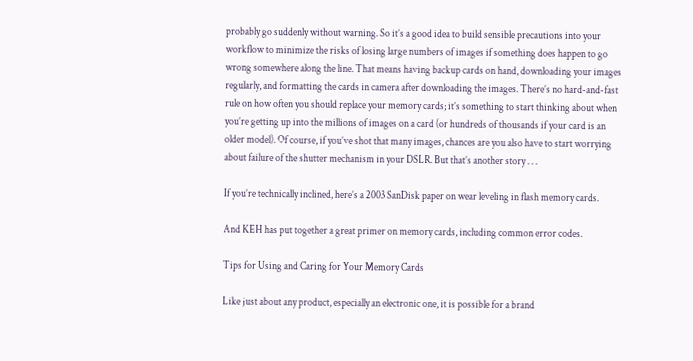probably go suddenly without warning. So it’s a good idea to build sensible precautions into your workflow to minimize the risks of losing large numbers of images if something does happen to go wrong somewhere along the line. That means having backup cards on hand, downloading your images regularly, and formatting the cards in camera after downloading the images. There’s no hard-and-fast rule on how often you should replace your memory cards; it’s something to start thinking about when you’re getting up into the millions of images on a card (or hundreds of thousands if your card is an older model). Of course, if you’ve shot that many images, chances are you also have to start worrying about failure of the shutter mechanism in your DSLR. But that’s another story . . .

If you’re technically inclined, here’s a 2003 SanDisk paper on wear leveling in flash memory cards.

And KEH has put together a great primer on memory cards, including common error codes.

Tips for Using and Caring for Your Memory Cards

Like just about any product, especially an electronic one, it is possible for a brand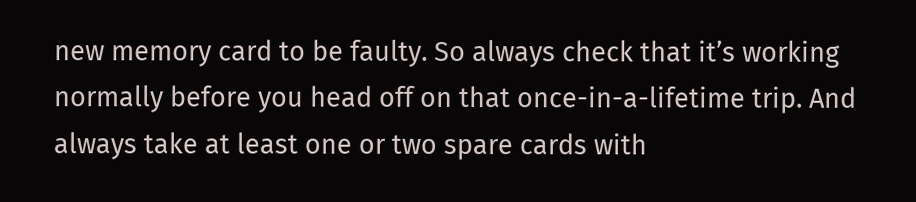new memory card to be faulty. So always check that it’s working normally before you head off on that once-in-a-lifetime trip. And always take at least one or two spare cards with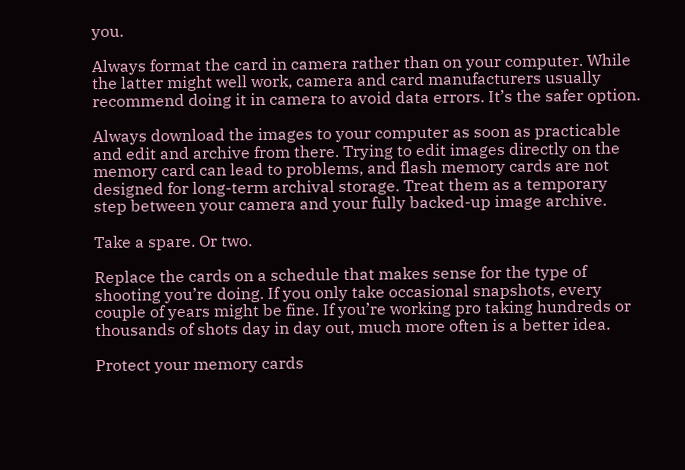you.

Always format the card in camera rather than on your computer. While the latter might well work, camera and card manufacturers usually recommend doing it in camera to avoid data errors. It’s the safer option.

Always download the images to your computer as soon as practicable and edit and archive from there. Trying to edit images directly on the memory card can lead to problems, and flash memory cards are not designed for long-term archival storage. Treat them as a temporary step between your camera and your fully backed-up image archive.

Take a spare. Or two.

Replace the cards on a schedule that makes sense for the type of shooting you’re doing. If you only take occasional snapshots, every couple of years might be fine. If you’re working pro taking hundreds or thousands of shots day in day out, much more often is a better idea.

Protect your memory cards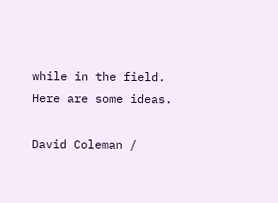while in the field. Here are some ideas.

David Coleman /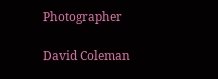Photographer

David Coleman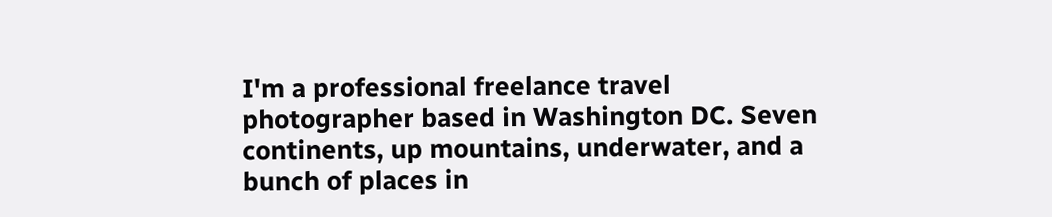I'm a professional freelance travel photographer based in Washington DC. Seven continents, up mountains, underwater, and a bunch of places in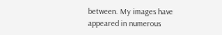between. My images have appeared in numerous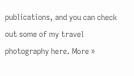publications, and you can check out some of my travel photography here. More »